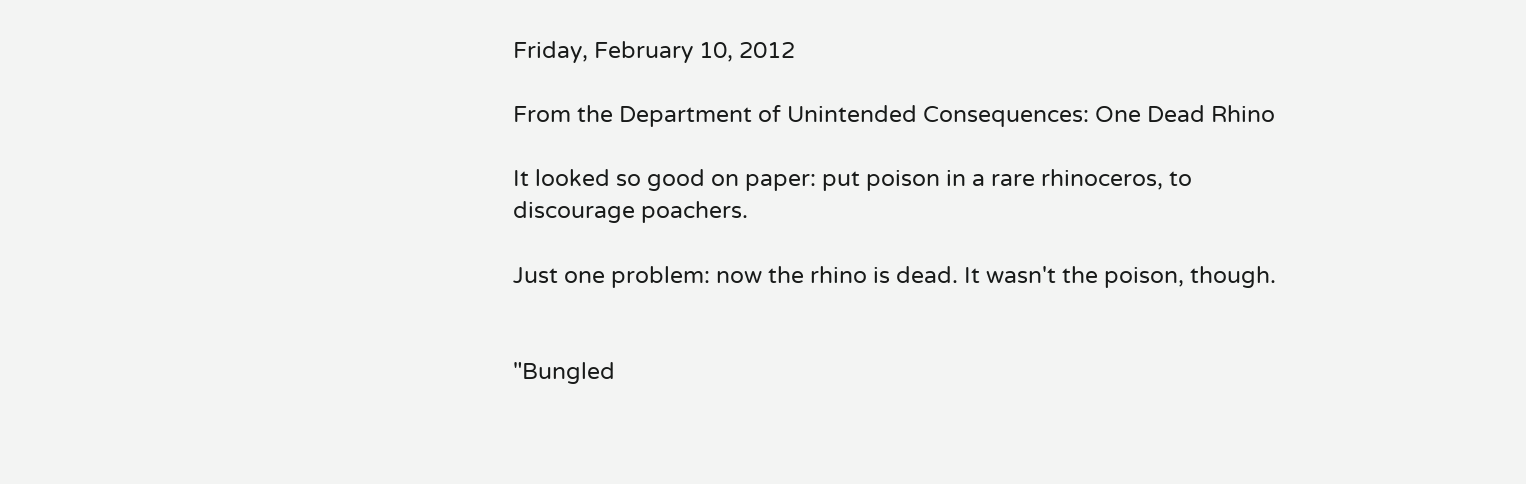Friday, February 10, 2012

From the Department of Unintended Consequences: One Dead Rhino

It looked so good on paper: put poison in a rare rhinoceros, to discourage poachers.

Just one problem: now the rhino is dead. It wasn't the poison, though.


"Bungled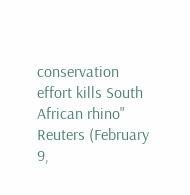conservation effort kills South African rhino"
Reuters (February 9,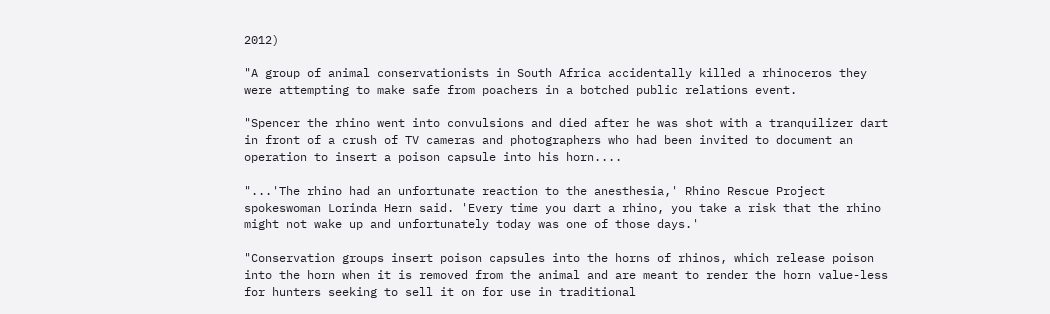2012)

"A group of animal conservationists in South Africa accidentally killed a rhinoceros they were attempting to make safe from poachers in a botched public relations event.

"Spencer the rhino went into convulsions and died after he was shot with a tranquilizer dart in front of a crush of TV cameras and photographers who had been invited to document an operation to insert a poison capsule into his horn....

"...'The rhino had an unfortunate reaction to the anesthesia,' Rhino Rescue Project spokeswoman Lorinda Hern said. 'Every time you dart a rhino, you take a risk that the rhino might not wake up and unfortunately today was one of those days.'

"Conservation groups insert poison capsules into the horns of rhinos, which release poison into the horn when it is removed from the animal and are meant to render the horn value-less for hunters seeking to sell it on for use in traditional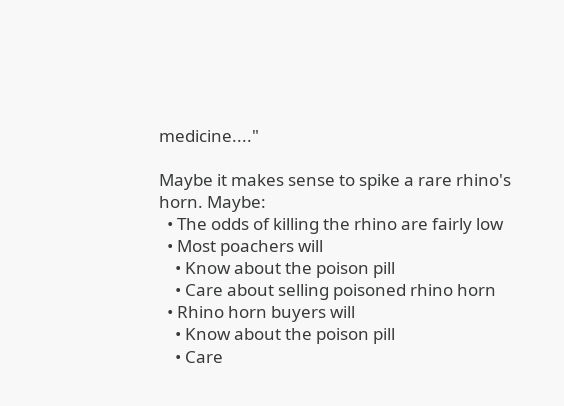medicine...."

Maybe it makes sense to spike a rare rhino's horn. Maybe:
  • The odds of killing the rhino are fairly low
  • Most poachers will
    • Know about the poison pill
    • Care about selling poisoned rhino horn
  • Rhino horn buyers will
    • Know about the poison pill
    • Care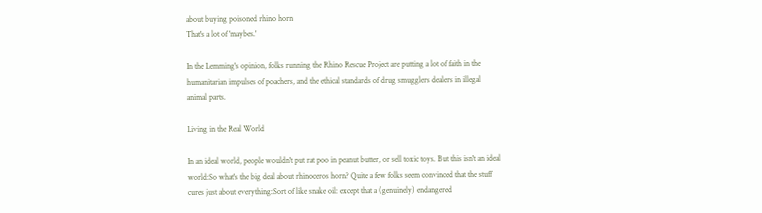about buying poisoned rhino horn
That's a lot of 'maybes.'

In the Lemming's opinion, folks running the Rhino Rescue Project are putting a lot of faith in the humanitarian impulses of poachers, and the ethical standards of drug smugglers dealers in illegal animal parts.

Living in the Real World

In an ideal world, people wouldn't put rat poo in peanut butter, or sell toxic toys. But this isn't an ideal world:So what's the big deal about rhinoceros horn? Quite a few folks seem convinced that the stuff cures just about everything:Sort of like snake oil: except that a (genuinely) endangered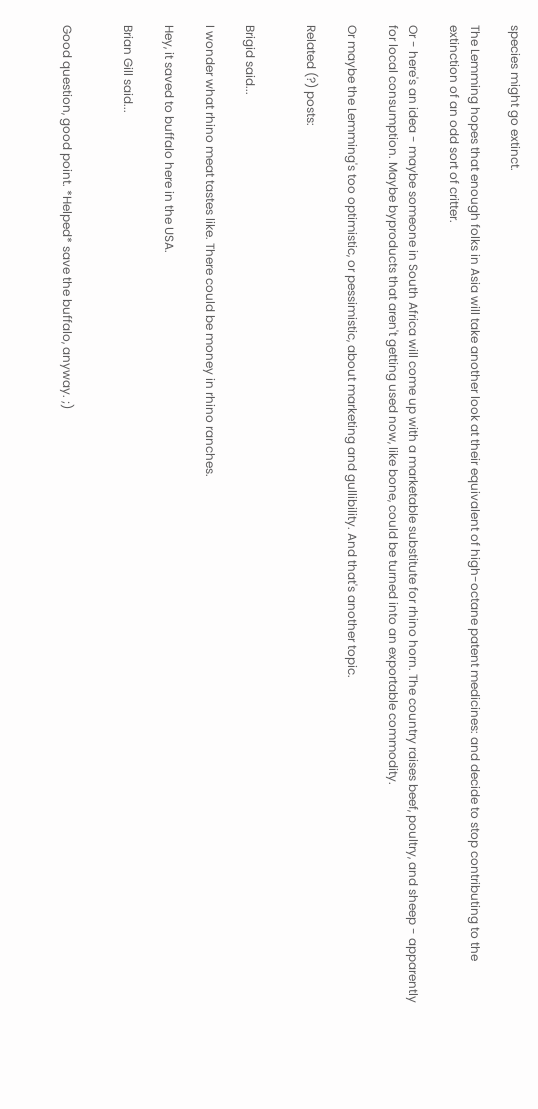species might go extinct.

The Lemming hopes that enough folks in Asia will take another look at their equivalent of high-octane patent medicines: and decide to stop contributing to the extinction of an odd sort of critter.

Or - here's an idea - maybe someone in South Africa will come up with a marketable substitute for rhino horn. The country raises beef, poultry, and sheep - apparently for local consumption. Maybe byproducts that aren't getting used now, like bone, could be turned into an exportable commodity.

Or maybe the Lemming's too optimistic, or pessimistic, about marketing and gullibility. And that's another topic.

Related (?) posts:


Brigid said...

I wonder what rhino meat tastes like. There could be money in rhino ranches.

Hey, it saved to buffalo here in the USA.

Brian Gill said...


Good question, good point. *Helped* save the buffalo, anyway. ;)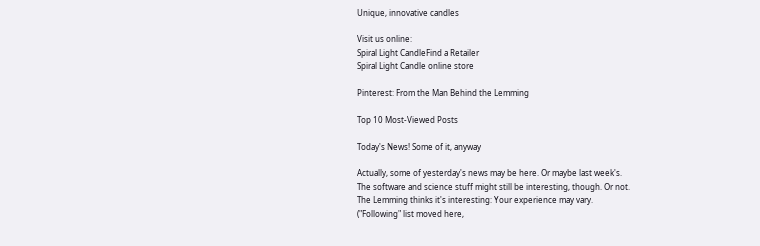Unique, innovative candles

Visit us online:
Spiral Light CandleFind a Retailer
Spiral Light Candle online store

Pinterest: From the Man Behind the Lemming

Top 10 Most-Viewed Posts

Today's News! Some of it, anyway

Actually, some of yesterday's news may be here. Or maybe last week's.
The software and science stuff might still be interesting, though. Or not.
The Lemming thinks it's interesting: Your experience may vary.
("Following" list moved here,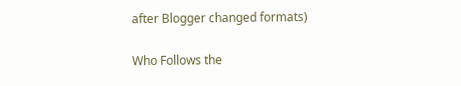after Blogger changed formats)

Who Follows the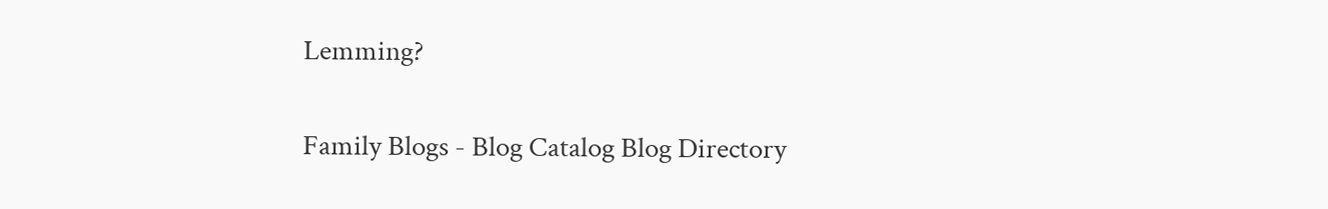Lemming?


Family Blogs - Blog Catalog Blog Directory